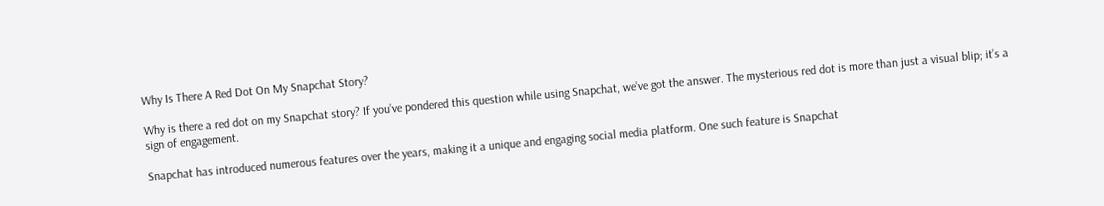Why Is There A Red Dot On My Snapchat Story?

Why is there a red dot on my Snapchat story? If you’ve pondered this question while using Snapchat, we’ve got the answer. The mysterious red dot is more than just a visual blip; it’s a sign of engagement.

Snapchat has introduced numerous features over the years, making it a unique and engaging social media platform. One such feature is Snapchat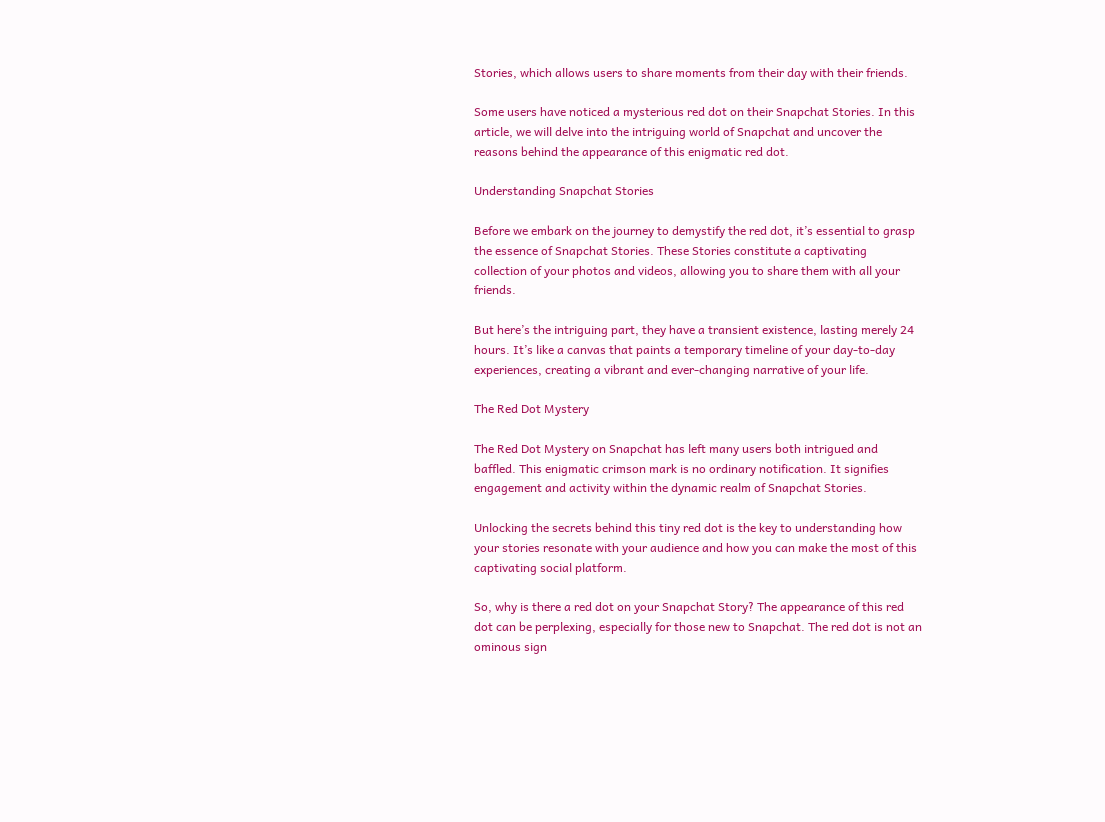Stories, which allows users to share moments from their day with their friends.

Some users have noticed a mysterious red dot on their Snapchat Stories. In this article, we will delve into the intriguing world of Snapchat and uncover the reasons behind the appearance of this enigmatic red dot.

Understanding Snapchat Stories

Before we embark on the journey to demystify the red dot, it’s essential to grasp the essence of Snapchat Stories. These Stories constitute a captivating collection of your photos and videos, allowing you to share them with all your friends.

But here’s the intriguing part, they have a transient existence, lasting merely 24 hours. It’s like a canvas that paints a temporary timeline of your day-to-day experiences, creating a vibrant and ever-changing narrative of your life.

The Red Dot Mystery

The Red Dot Mystery on Snapchat has left many users both intrigued and baffled. This enigmatic crimson mark is no ordinary notification. It signifies engagement and activity within the dynamic realm of Snapchat Stories.

Unlocking the secrets behind this tiny red dot is the key to understanding how your stories resonate with your audience and how you can make the most of this captivating social platform.

So, why is there a red dot on your Snapchat Story? The appearance of this red dot can be perplexing, especially for those new to Snapchat. The red dot is not an ominous sign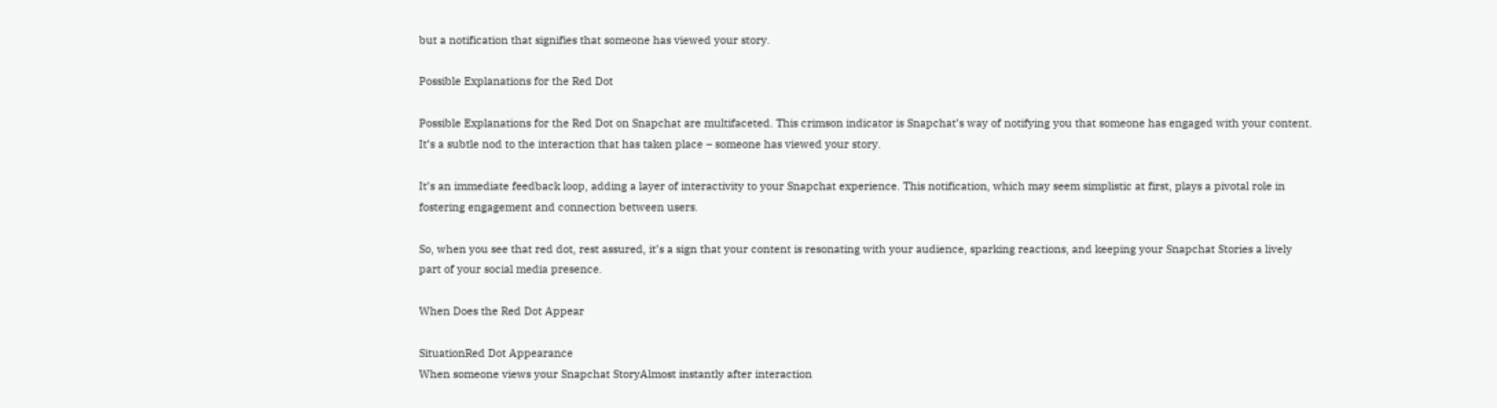but a notification that signifies that someone has viewed your story.

Possible Explanations for the Red Dot

Possible Explanations for the Red Dot on Snapchat are multifaceted. This crimson indicator is Snapchat’s way of notifying you that someone has engaged with your content. It’s a subtle nod to the interaction that has taken place – someone has viewed your story.

It’s an immediate feedback loop, adding a layer of interactivity to your Snapchat experience. This notification, which may seem simplistic at first, plays a pivotal role in fostering engagement and connection between users.

So, when you see that red dot, rest assured, it’s a sign that your content is resonating with your audience, sparking reactions, and keeping your Snapchat Stories a lively part of your social media presence.

When Does the Red Dot Appear

SituationRed Dot Appearance
When someone views your Snapchat StoryAlmost instantly after interaction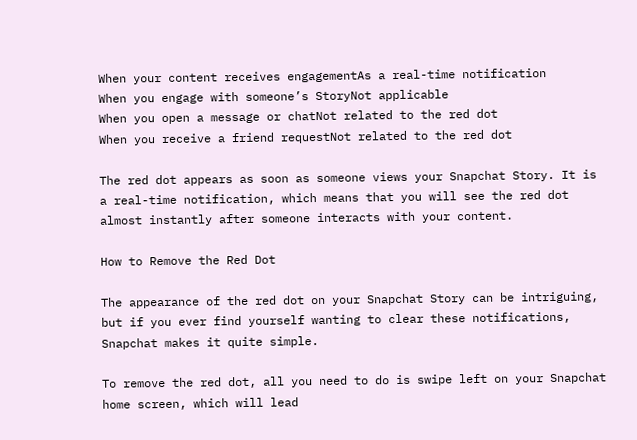When your content receives engagementAs a real-time notification
When you engage with someone’s StoryNot applicable
When you open a message or chatNot related to the red dot
When you receive a friend requestNot related to the red dot

The red dot appears as soon as someone views your Snapchat Story. It is a real-time notification, which means that you will see the red dot almost instantly after someone interacts with your content.

How to Remove the Red Dot

The appearance of the red dot on your Snapchat Story can be intriguing, but if you ever find yourself wanting to clear these notifications, Snapchat makes it quite simple.

To remove the red dot, all you need to do is swipe left on your Snapchat home screen, which will lead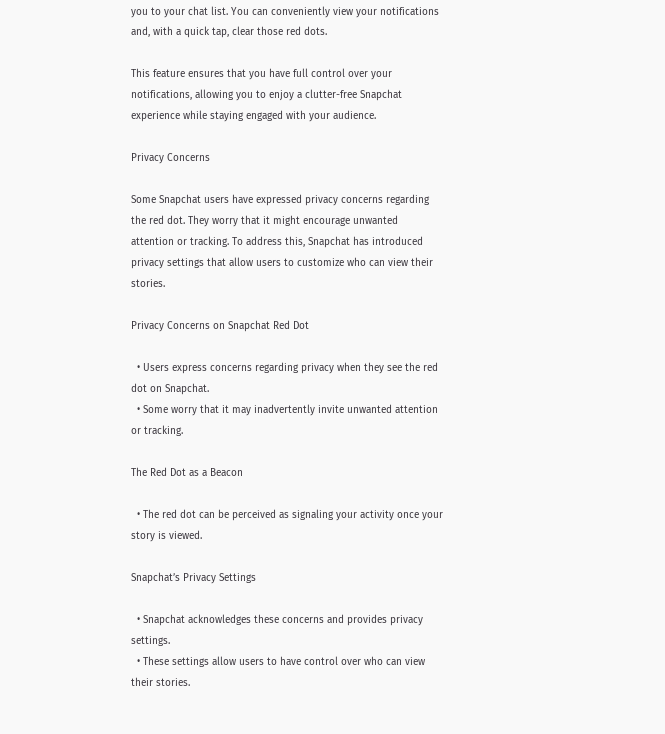you to your chat list. You can conveniently view your notifications and, with a quick tap, clear those red dots.

This feature ensures that you have full control over your notifications, allowing you to enjoy a clutter-free Snapchat experience while staying engaged with your audience.

Privacy Concerns

Some Snapchat users have expressed privacy concerns regarding the red dot. They worry that it might encourage unwanted attention or tracking. To address this, Snapchat has introduced privacy settings that allow users to customize who can view their stories.

Privacy Concerns on Snapchat Red Dot

  • Users express concerns regarding privacy when they see the red dot on Snapchat.
  • Some worry that it may inadvertently invite unwanted attention or tracking.

The Red Dot as a Beacon

  • The red dot can be perceived as signaling your activity once your story is viewed.

Snapchat’s Privacy Settings

  • Snapchat acknowledges these concerns and provides privacy settings.
  • These settings allow users to have control over who can view their stories.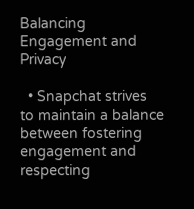Balancing Engagement and Privacy

  • Snapchat strives to maintain a balance between fostering engagement and respecting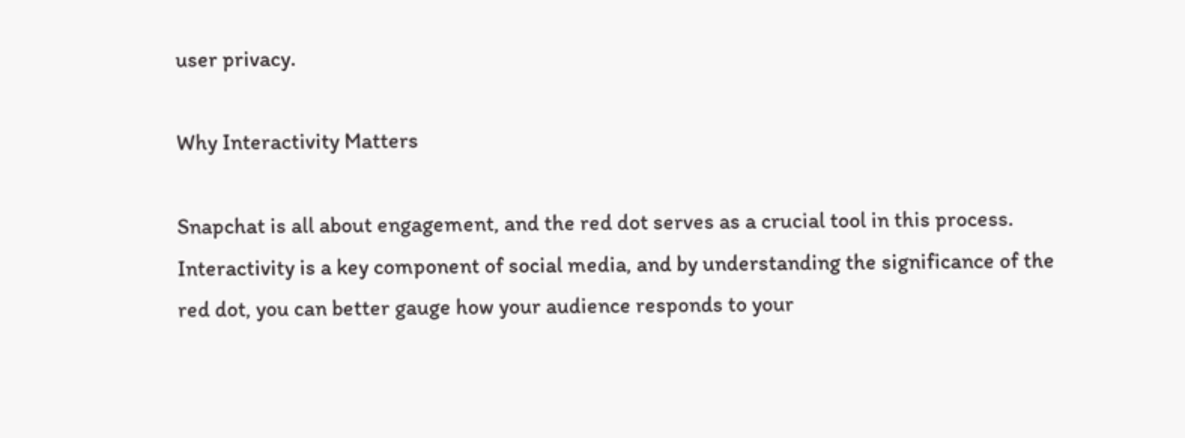user privacy.

Why Interactivity Matters

Snapchat is all about engagement, and the red dot serves as a crucial tool in this process. Interactivity is a key component of social media, and by understanding the significance of the red dot, you can better gauge how your audience responds to your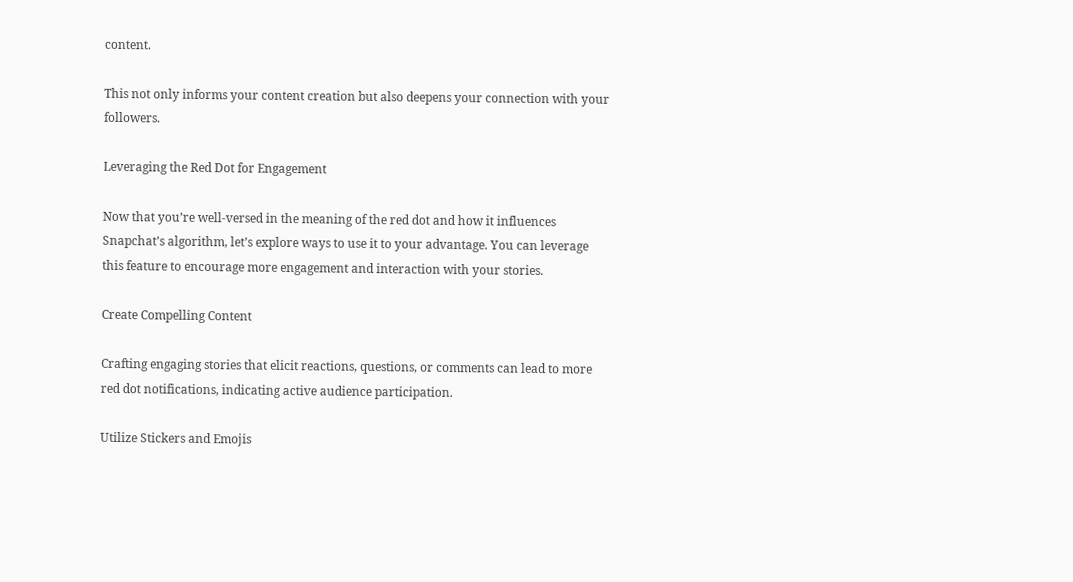content.

This not only informs your content creation but also deepens your connection with your followers.

Leveraging the Red Dot for Engagement

Now that you’re well-versed in the meaning of the red dot and how it influences Snapchat’s algorithm, let’s explore ways to use it to your advantage. You can leverage this feature to encourage more engagement and interaction with your stories.

Create Compelling Content

Crafting engaging stories that elicit reactions, questions, or comments can lead to more red dot notifications, indicating active audience participation.

Utilize Stickers and Emojis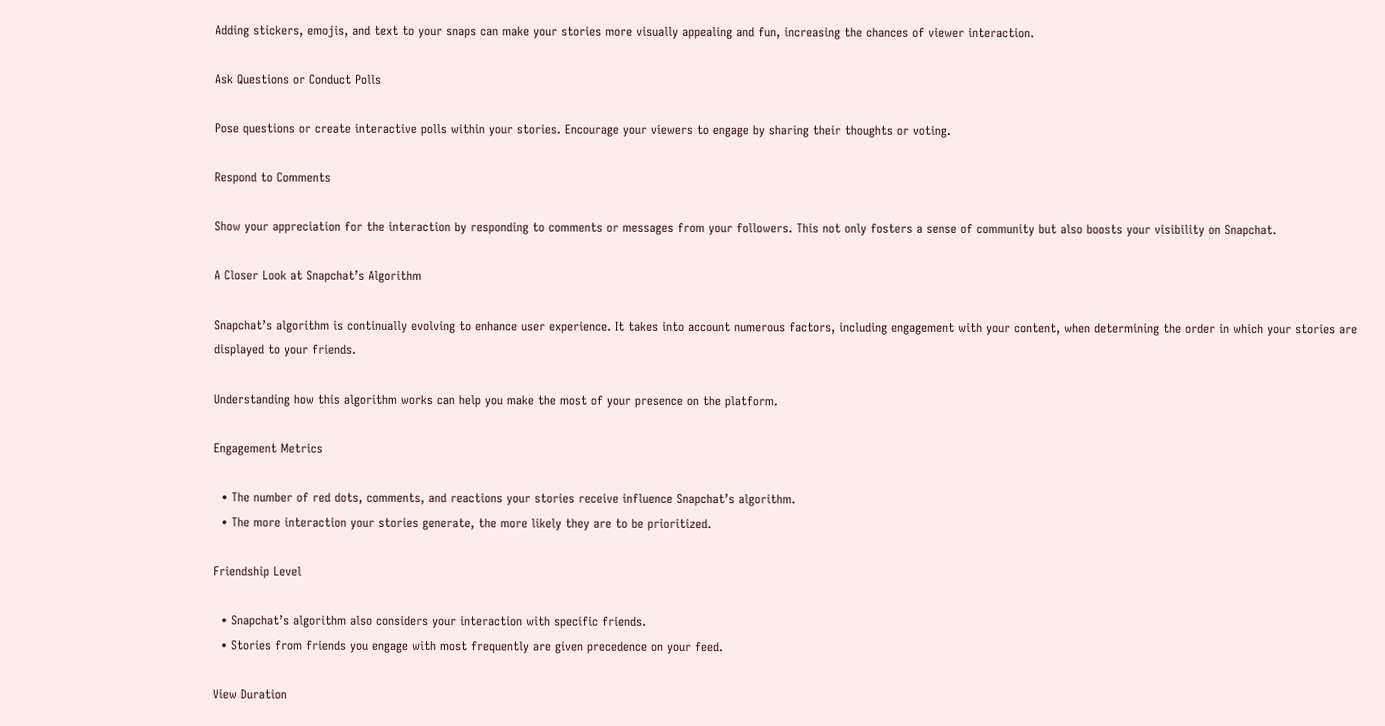Adding stickers, emojis, and text to your snaps can make your stories more visually appealing and fun, increasing the chances of viewer interaction.

Ask Questions or Conduct Polls

Pose questions or create interactive polls within your stories. Encourage your viewers to engage by sharing their thoughts or voting.

Respond to Comments

Show your appreciation for the interaction by responding to comments or messages from your followers. This not only fosters a sense of community but also boosts your visibility on Snapchat.

A Closer Look at Snapchat’s Algorithm

Snapchat’s algorithm is continually evolving to enhance user experience. It takes into account numerous factors, including engagement with your content, when determining the order in which your stories are displayed to your friends.

Understanding how this algorithm works can help you make the most of your presence on the platform.

Engagement Metrics

  • The number of red dots, comments, and reactions your stories receive influence Snapchat’s algorithm.
  • The more interaction your stories generate, the more likely they are to be prioritized.

Friendship Level

  • Snapchat’s algorithm also considers your interaction with specific friends.
  • Stories from friends you engage with most frequently are given precedence on your feed.

View Duration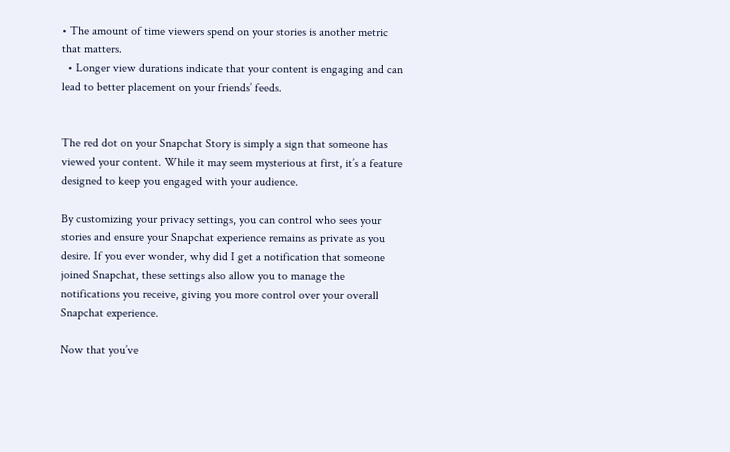• The amount of time viewers spend on your stories is another metric that matters.
  • Longer view durations indicate that your content is engaging and can lead to better placement on your friends’ feeds.


The red dot on your Snapchat Story is simply a sign that someone has viewed your content. While it may seem mysterious at first, it’s a feature designed to keep you engaged with your audience.

By customizing your privacy settings, you can control who sees your stories and ensure your Snapchat experience remains as private as you desire. If you ever wonder, why did I get a notification that someone joined Snapchat, these settings also allow you to manage the notifications you receive, giving you more control over your overall Snapchat experience.

Now that you’ve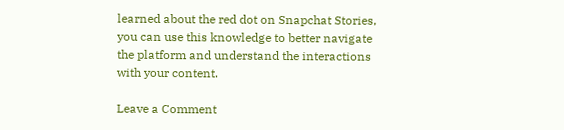learned about the red dot on Snapchat Stories, you can use this knowledge to better navigate the platform and understand the interactions with your content.

Leave a Comment